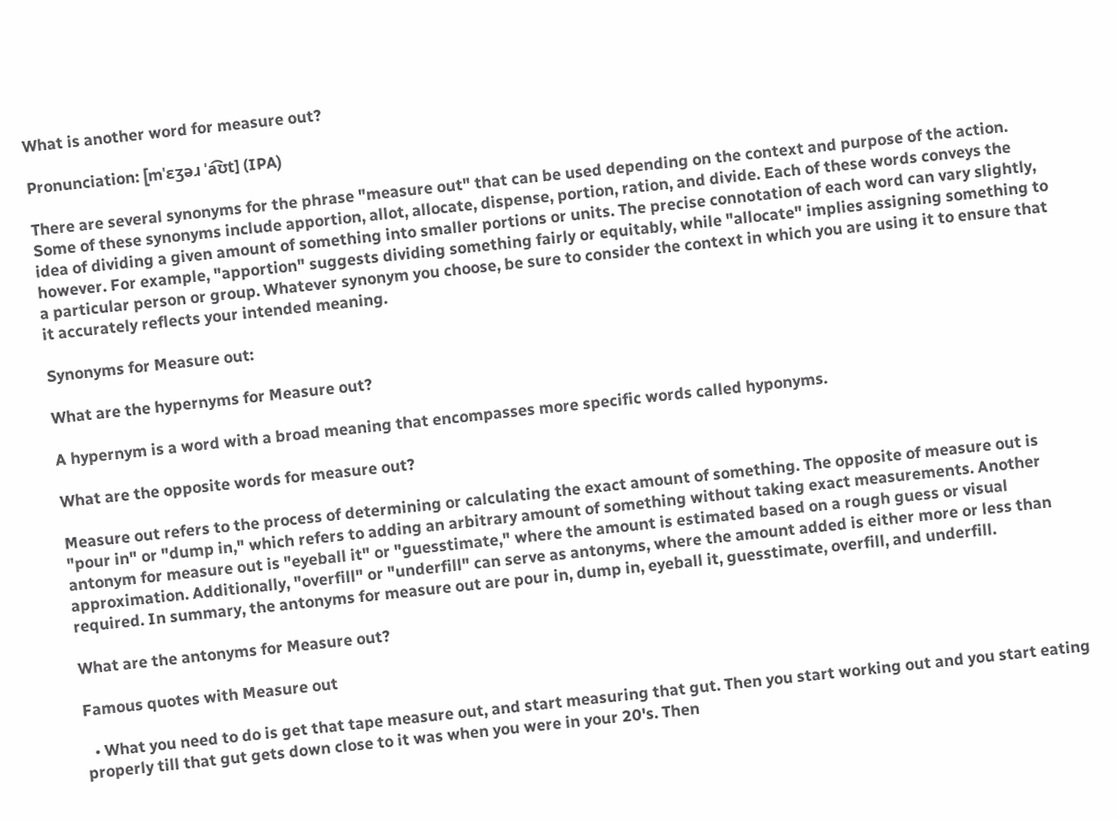What is another word for measure out?

Pronunciation: [mˈɛʒəɹ ˈa͡ʊt] (IPA)

There are several synonyms for the phrase "measure out" that can be used depending on the context and purpose of the action. Some of these synonyms include apportion, allot, allocate, dispense, portion, ration, and divide. Each of these words conveys the idea of dividing a given amount of something into smaller portions or units. The precise connotation of each word can vary slightly, however. For example, "apportion" suggests dividing something fairly or equitably, while "allocate" implies assigning something to a particular person or group. Whatever synonym you choose, be sure to consider the context in which you are using it to ensure that it accurately reflects your intended meaning.

Synonyms for Measure out:

What are the hypernyms for Measure out?

A hypernym is a word with a broad meaning that encompasses more specific words called hyponyms.

What are the opposite words for measure out?

Measure out refers to the process of determining or calculating the exact amount of something. The opposite of measure out is "pour in" or "dump in," which refers to adding an arbitrary amount of something without taking exact measurements. Another antonym for measure out is "eyeball it" or "guesstimate," where the amount is estimated based on a rough guess or visual approximation. Additionally, "overfill" or "underfill" can serve as antonyms, where the amount added is either more or less than required. In summary, the antonyms for measure out are pour in, dump in, eyeball it, guesstimate, overfill, and underfill.

What are the antonyms for Measure out?

Famous quotes with Measure out

  • What you need to do is get that tape measure out, and start measuring that gut. Then you start working out and you start eating properly till that gut gets down close to it was when you were in your 20's. Then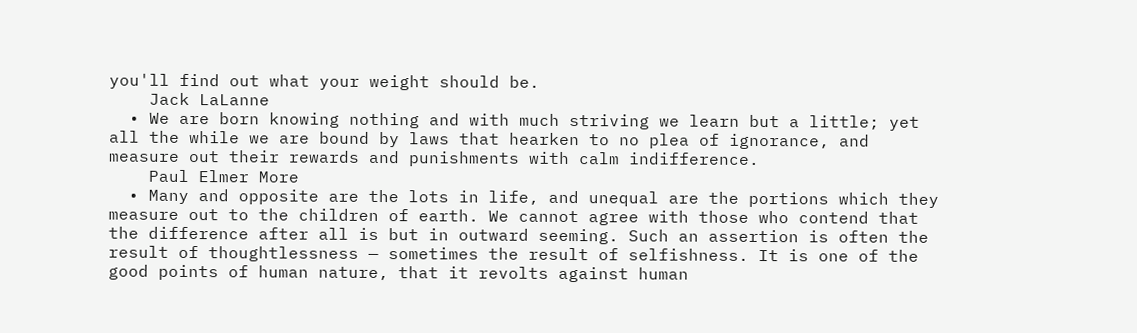you'll find out what your weight should be.
    Jack LaLanne
  • We are born knowing nothing and with much striving we learn but a little; yet all the while we are bound by laws that hearken to no plea of ignorance, and measure out their rewards and punishments with calm indifference.
    Paul Elmer More
  • Many and opposite are the lots in life, and unequal are the portions which they measure out to the children of earth. We cannot agree with those who contend that the difference after all is but in outward seeming. Such an assertion is often the result of thoughtlessness — sometimes the result of selfishness. It is one of the good points of human nature, that it revolts against human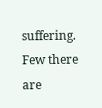suffering. Few there are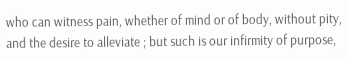who can witness pain, whether of mind or of body, without pity, and the desire to alleviate ; but such is our infirmity of purpose,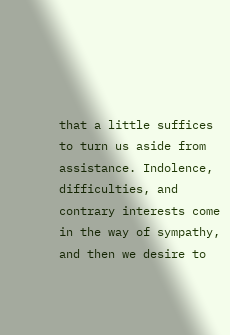that a little suffices to turn us aside from assistance. Indolence, difficulties, and contrary interests come in the way of sympathy, and then we desire to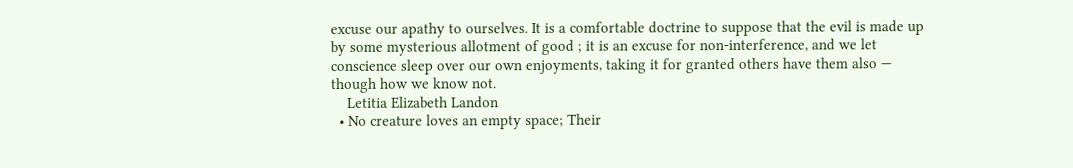excuse our apathy to ourselves. It is a comfortable doctrine to suppose that the evil is made up by some mysterious allotment of good ; it is an excuse for non-interference, and we let conscience sleep over our own enjoyments, taking it for granted others have them also — though how we know not.
    Letitia Elizabeth Landon
  • No creature loves an empty space; Their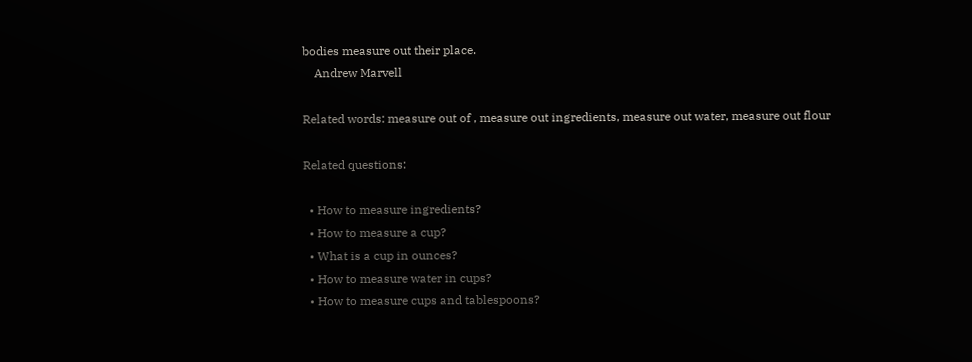bodies measure out their place.
    Andrew Marvell

Related words: measure out of , measure out ingredients, measure out water, measure out flour

Related questions:

  • How to measure ingredients?
  • How to measure a cup?
  • What is a cup in ounces?
  • How to measure water in cups?
  • How to measure cups and tablespoons?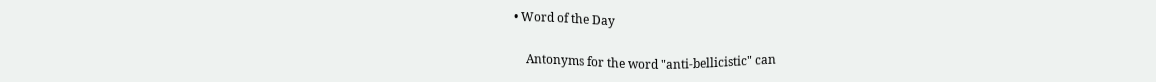• Word of the Day

    Antonyms for the word "anti-bellicistic" can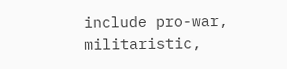include pro-war, militaristic,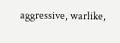aggressive, warlike,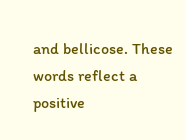and bellicose. These words reflect a positive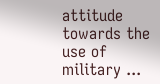attitude towards the use of military ...